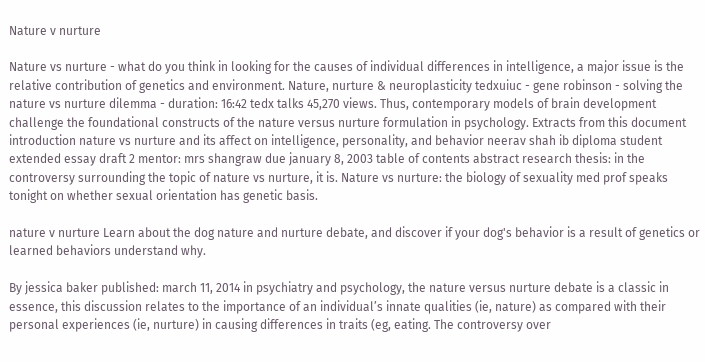Nature v nurture

Nature vs nurture - what do you think in looking for the causes of individual differences in intelligence, a major issue is the relative contribution of genetics and environment. Nature, nurture & neuroplasticity tedxuiuc - gene robinson - solving the nature vs nurture dilemma - duration: 16:42 tedx talks 45,270 views. Thus, contemporary models of brain development challenge the foundational constructs of the nature versus nurture formulation in psychology. Extracts from this document introduction nature vs nurture and its affect on intelligence, personality, and behavior neerav shah ib diploma student extended essay draft 2 mentor: mrs shangraw due january 8, 2003 table of contents abstract research thesis: in the controversy surrounding the topic of nature vs nurture, it is. Nature vs nurture: the biology of sexuality med prof speaks tonight on whether sexual orientation has genetic basis.

nature v nurture Learn about the dog nature and nurture debate, and discover if your dog's behavior is a result of genetics or learned behaviors understand why.

By jessica baker published: march 11, 2014 in psychiatry and psychology, the nature versus nurture debate is a classic in essence, this discussion relates to the importance of an individual’s innate qualities (ie, nature) as compared with their personal experiences (ie, nurture) in causing differences in traits (eg, eating. The controversy over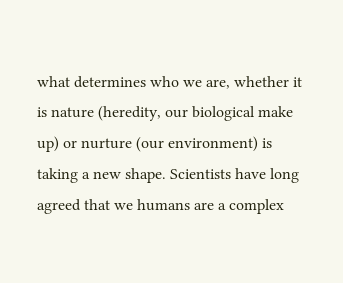what determines who we are, whether it is nature (heredity, our biological make up) or nurture (our environment) is taking a new shape. Scientists have long agreed that we humans are a complex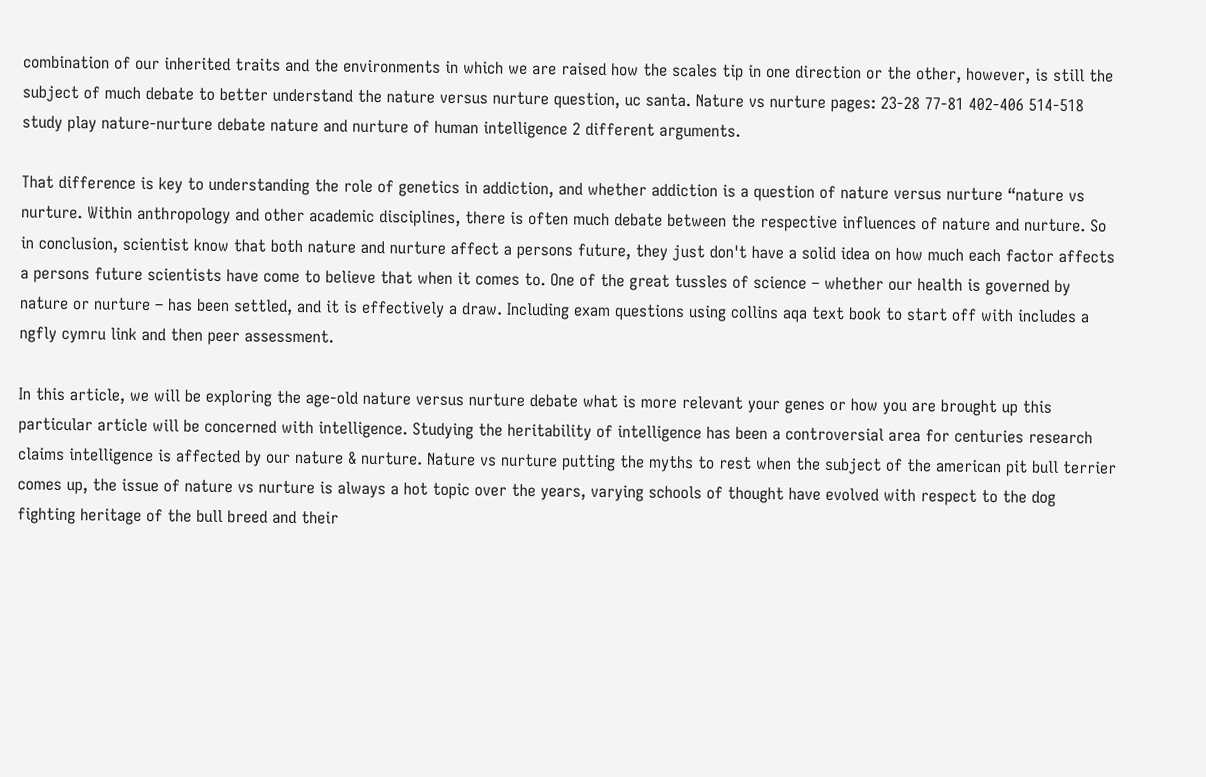combination of our inherited traits and the environments in which we are raised how the scales tip in one direction or the other, however, is still the subject of much debate to better understand the nature versus nurture question, uc santa. Nature vs nurture pages: 23-28 77-81 402-406 514-518 study play nature-nurture debate nature and nurture of human intelligence 2 different arguments.

That difference is key to understanding the role of genetics in addiction, and whether addiction is a question of nature versus nurture “nature vs nurture. Within anthropology and other academic disciplines, there is often much debate between the respective influences of nature and nurture. So in conclusion, scientist know that both nature and nurture affect a persons future, they just don't have a solid idea on how much each factor affects a persons future scientists have come to believe that when it comes to. One of the great tussles of science – whether our health is governed by nature or nurture – has been settled, and it is effectively a draw. Including exam questions using collins aqa text book to start off with includes a ngfly cymru link and then peer assessment.

In this article, we will be exploring the age-old nature versus nurture debate what is more relevant your genes or how you are brought up this particular article will be concerned with intelligence. Studying the heritability of intelligence has been a controversial area for centuries research claims intelligence is affected by our nature & nurture. Nature vs nurture putting the myths to rest when the subject of the american pit bull terrier comes up, the issue of nature vs nurture is always a hot topic over the years, varying schools of thought have evolved with respect to the dog fighting heritage of the bull breed and their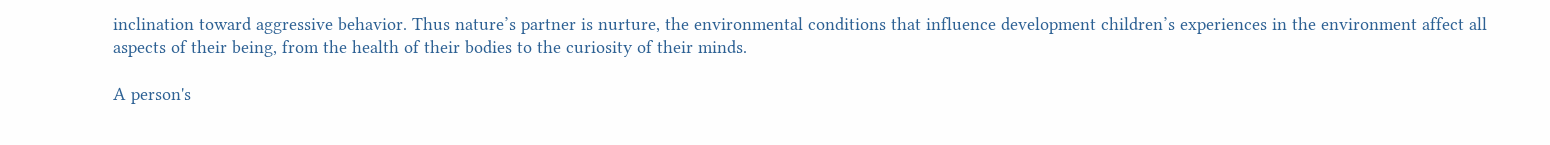inclination toward aggressive behavior. Thus nature’s partner is nurture, the environmental conditions that influence development children’s experiences in the environment affect all aspects of their being, from the health of their bodies to the curiosity of their minds.

A person's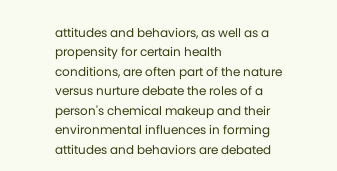attitudes and behaviors, as well as a propensity for certain health conditions, are often part of the nature versus nurture debate the roles of a person's chemical makeup and their environmental influences in forming attitudes and behaviors are debated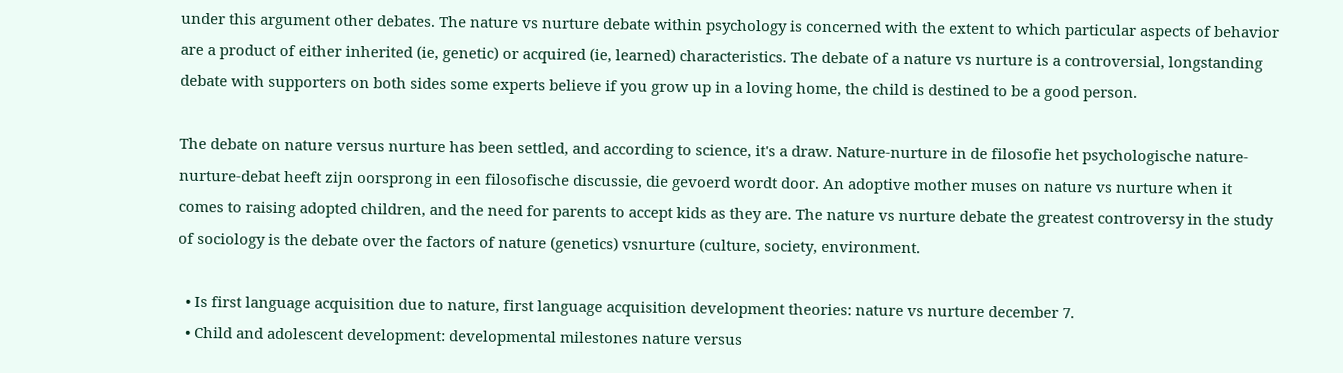under this argument other debates. The nature vs nurture debate within psychology is concerned with the extent to which particular aspects of behavior are a product of either inherited (ie, genetic) or acquired (ie, learned) characteristics. The debate of a nature vs nurture is a controversial, longstanding debate with supporters on both sides some experts believe if you grow up in a loving home, the child is destined to be a good person.

The debate on nature versus nurture has been settled, and according to science, it's a draw. Nature-nurture in de filosofie het psychologische nature-nurture-debat heeft zijn oorsprong in een filosofische discussie, die gevoerd wordt door. An adoptive mother muses on nature vs nurture when it comes to raising adopted children, and the need for parents to accept kids as they are. The nature vs nurture debate the greatest controversy in the study of sociology is the debate over the factors of nature (genetics) vsnurture (culture, society, environment.

  • Is first language acquisition due to nature, first language acquisition development theories: nature vs nurture december 7.
  • Child and adolescent development: developmental milestones nature versus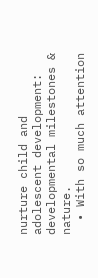nurture child and adolescent development: developmental milestones & nature.
  • With so much attention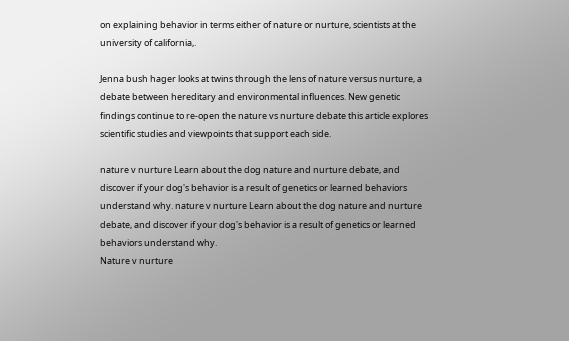on explaining behavior in terms either of nature or nurture, scientists at the university of california,.

Jenna bush hager looks at twins through the lens of nature versus nurture, a debate between hereditary and environmental influences. New genetic findings continue to re-open the nature vs nurture debate this article explores scientific studies and viewpoints that support each side.

nature v nurture Learn about the dog nature and nurture debate, and discover if your dog's behavior is a result of genetics or learned behaviors understand why. nature v nurture Learn about the dog nature and nurture debate, and discover if your dog's behavior is a result of genetics or learned behaviors understand why.
Nature v nurture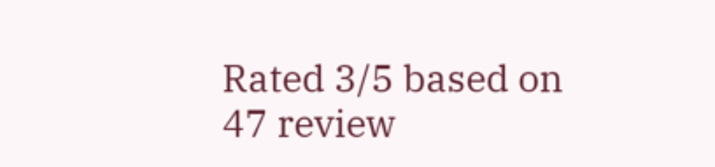Rated 3/5 based on 47 review